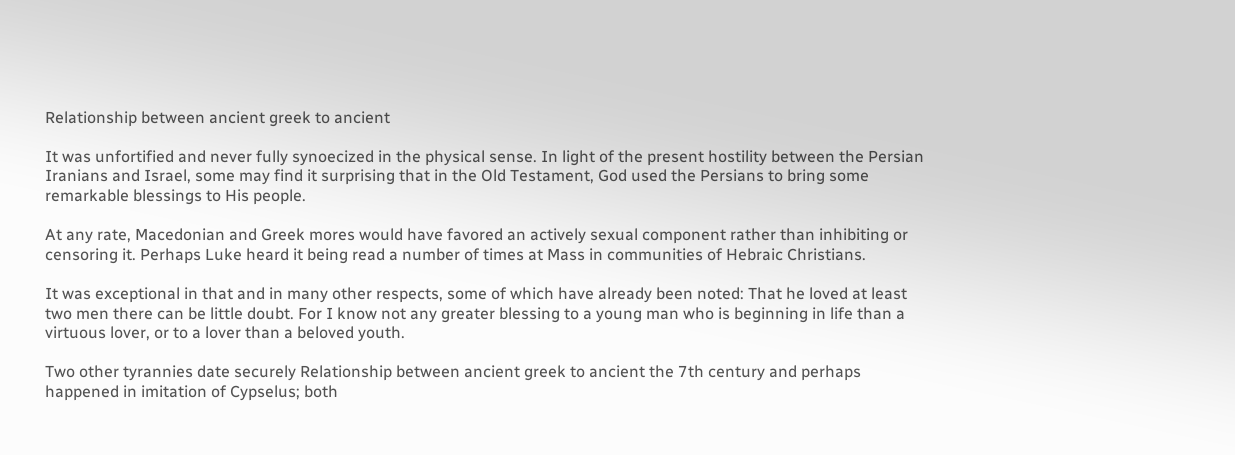Relationship between ancient greek to ancient

It was unfortified and never fully synoecized in the physical sense. In light of the present hostility between the Persian Iranians and Israel, some may find it surprising that in the Old Testament, God used the Persians to bring some remarkable blessings to His people.

At any rate, Macedonian and Greek mores would have favored an actively sexual component rather than inhibiting or censoring it. Perhaps Luke heard it being read a number of times at Mass in communities of Hebraic Christians.

It was exceptional in that and in many other respects, some of which have already been noted: That he loved at least two men there can be little doubt. For I know not any greater blessing to a young man who is beginning in life than a virtuous lover, or to a lover than a beloved youth.

Two other tyrannies date securely Relationship between ancient greek to ancient the 7th century and perhaps happened in imitation of Cypselus; both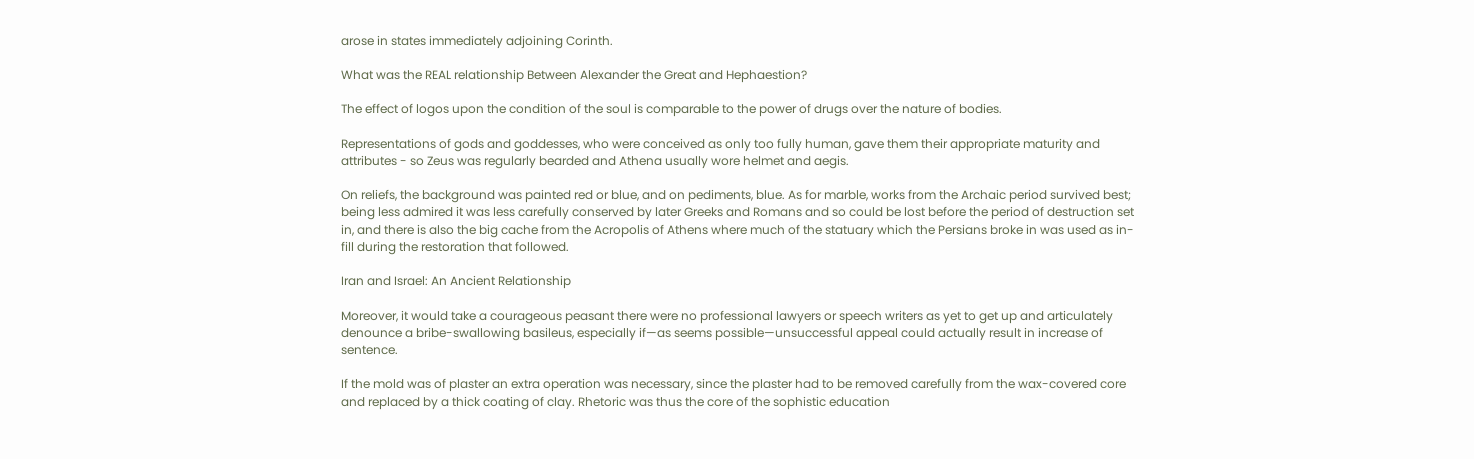arose in states immediately adjoining Corinth.

What was the REAL relationship Between Alexander the Great and Hephaestion?

The effect of logos upon the condition of the soul is comparable to the power of drugs over the nature of bodies.

Representations of gods and goddesses, who were conceived as only too fully human, gave them their appropriate maturity and attributes - so Zeus was regularly bearded and Athena usually wore helmet and aegis.

On reliefs, the background was painted red or blue, and on pediments, blue. As for marble, works from the Archaic period survived best; being less admired it was less carefully conserved by later Greeks and Romans and so could be lost before the period of destruction set in, and there is also the big cache from the Acropolis of Athens where much of the statuary which the Persians broke in was used as in-fill during the restoration that followed.

Iran and Israel: An Ancient Relationship

Moreover, it would take a courageous peasant there were no professional lawyers or speech writers as yet to get up and articulately denounce a bribe-swallowing basileus, especially if—as seems possible—unsuccessful appeal could actually result in increase of sentence.

If the mold was of plaster an extra operation was necessary, since the plaster had to be removed carefully from the wax-covered core and replaced by a thick coating of clay. Rhetoric was thus the core of the sophistic education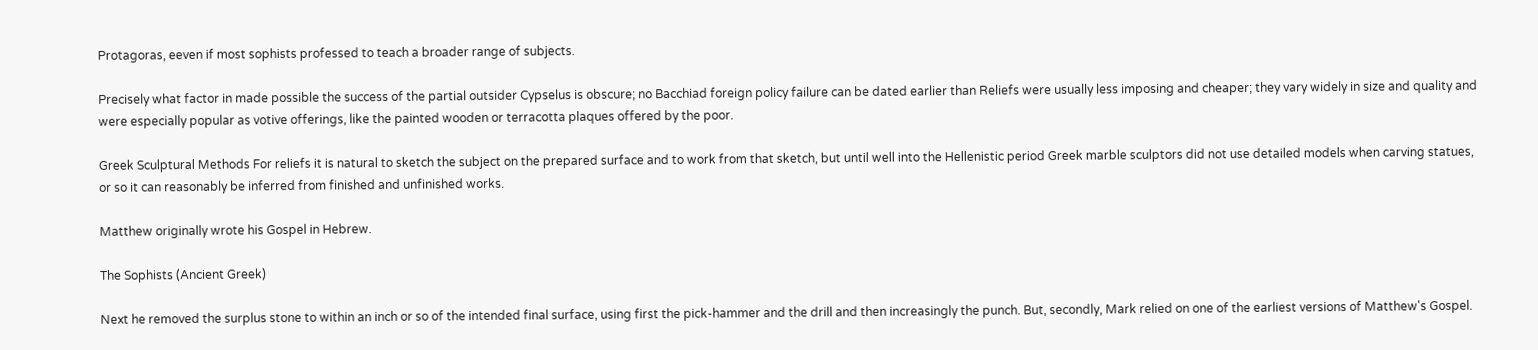Protagoras, eeven if most sophists professed to teach a broader range of subjects.

Precisely what factor in made possible the success of the partial outsider Cypselus is obscure; no Bacchiad foreign policy failure can be dated earlier than Reliefs were usually less imposing and cheaper; they vary widely in size and quality and were especially popular as votive offerings, like the painted wooden or terracotta plaques offered by the poor.

Greek Sculptural Methods For reliefs it is natural to sketch the subject on the prepared surface and to work from that sketch, but until well into the Hellenistic period Greek marble sculptors did not use detailed models when carving statues, or so it can reasonably be inferred from finished and unfinished works.

Matthew originally wrote his Gospel in Hebrew.

The Sophists (Ancient Greek)

Next he removed the surplus stone to within an inch or so of the intended final surface, using first the pick-hammer and the drill and then increasingly the punch. But, secondly, Mark relied on one of the earliest versions of Matthew's Gospel.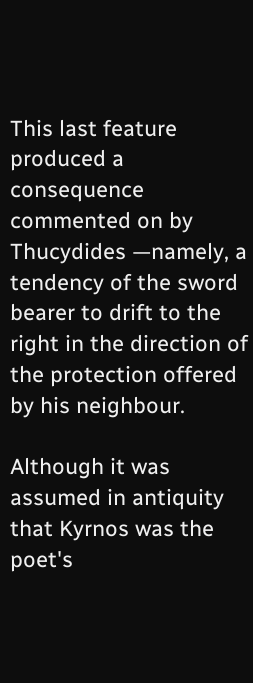This last feature produced a consequence commented on by Thucydides —namely, a tendency of the sword bearer to drift to the right in the direction of the protection offered by his neighbour.

Although it was assumed in antiquity that Kyrnos was the poet's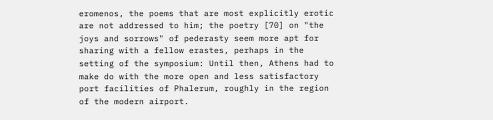eromenos, the poems that are most explicitly erotic are not addressed to him; the poetry [70] on "the joys and sorrows" of pederasty seem more apt for sharing with a fellow erastes, perhaps in the setting of the symposium: Until then, Athens had to make do with the more open and less satisfactory port facilities of Phalerum, roughly in the region of the modern airport.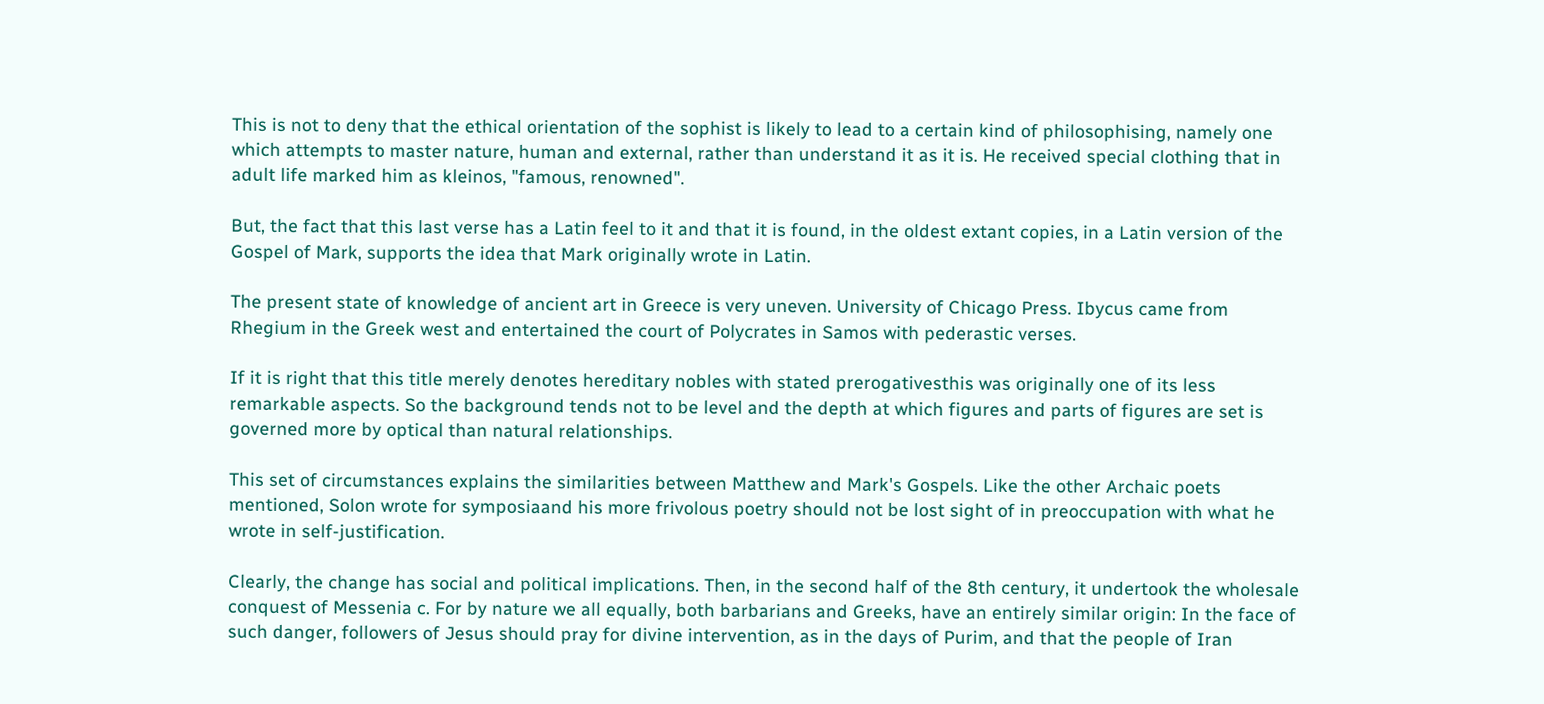This is not to deny that the ethical orientation of the sophist is likely to lead to a certain kind of philosophising, namely one which attempts to master nature, human and external, rather than understand it as it is. He received special clothing that in adult life marked him as kleinos, "famous, renowned".

But, the fact that this last verse has a Latin feel to it and that it is found, in the oldest extant copies, in a Latin version of the Gospel of Mark, supports the idea that Mark originally wrote in Latin.

The present state of knowledge of ancient art in Greece is very uneven. University of Chicago Press. Ibycus came from Rhegium in the Greek west and entertained the court of Polycrates in Samos with pederastic verses.

If it is right that this title merely denotes hereditary nobles with stated prerogativesthis was originally one of its less remarkable aspects. So the background tends not to be level and the depth at which figures and parts of figures are set is governed more by optical than natural relationships.

This set of circumstances explains the similarities between Matthew and Mark's Gospels. Like the other Archaic poets mentioned, Solon wrote for symposiaand his more frivolous poetry should not be lost sight of in preoccupation with what he wrote in self-justification.

Clearly, the change has social and political implications. Then, in the second half of the 8th century, it undertook the wholesale conquest of Messenia c. For by nature we all equally, both barbarians and Greeks, have an entirely similar origin: In the face of such danger, followers of Jesus should pray for divine intervention, as in the days of Purim, and that the people of Iran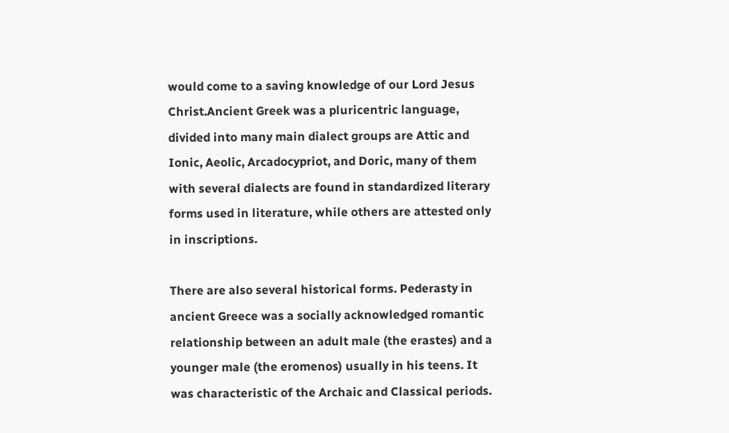would come to a saving knowledge of our Lord Jesus Christ.Ancient Greek was a pluricentric language, divided into many main dialect groups are Attic and Ionic, Aeolic, Arcadocypriot, and Doric, many of them with several dialects are found in standardized literary forms used in literature, while others are attested only in inscriptions.

There are also several historical forms. Pederasty in ancient Greece was a socially acknowledged romantic relationship between an adult male (the erastes) and a younger male (the eromenos) usually in his teens. It was characteristic of the Archaic and Classical periods.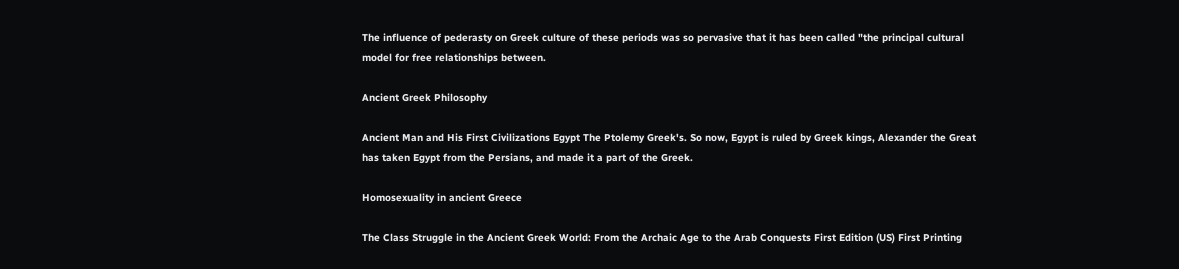The influence of pederasty on Greek culture of these periods was so pervasive that it has been called "the principal cultural model for free relationships between.

Ancient Greek Philosophy

Ancient Man and His First Civilizations Egypt The Ptolemy Greek's. So now, Egypt is ruled by Greek kings, Alexander the Great has taken Egypt from the Persians, and made it a part of the Greek.

Homosexuality in ancient Greece

The Class Struggle in the Ancient Greek World: From the Archaic Age to the Arab Conquests First Edition (US) First Printing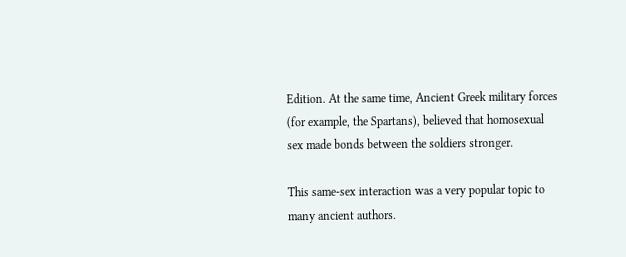Edition. At the same time, Ancient Greek military forces (for example, the Spartans), believed that homosexual sex made bonds between the soldiers stronger.

This same-sex interaction was a very popular topic to many ancient authors.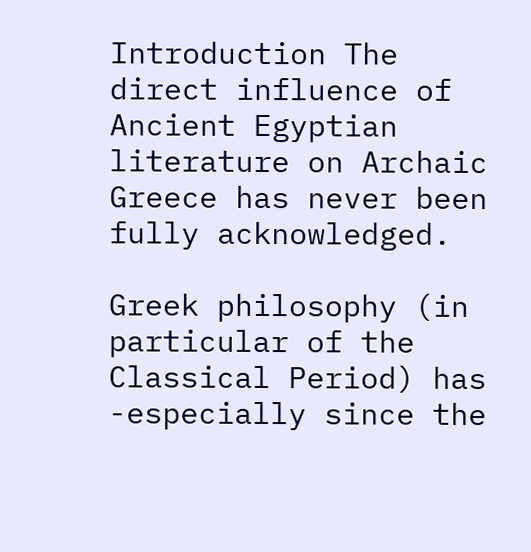Introduction The direct influence of Ancient Egyptian literature on Archaic Greece has never been fully acknowledged.

Greek philosophy (in particular of the Classical Period) has -especially since the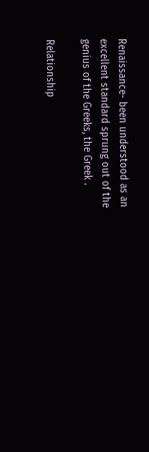Renaissance- been understood as an excellent standard sprung out of the genius of the Greeks, the Greek .

Relationship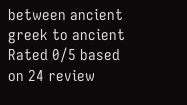between ancient greek to ancient
Rated 0/5 based on 24 review